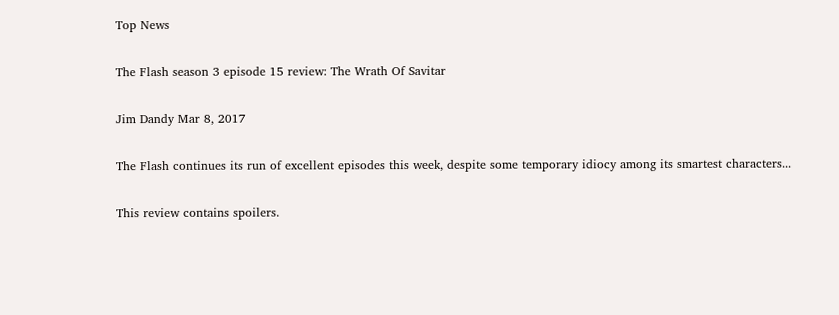Top News

The Flash season 3 episode 15 review: The Wrath Of Savitar

Jim Dandy Mar 8, 2017

The Flash continues its run of excellent episodes this week, despite some temporary idiocy among its smartest characters...

This review contains spoilers.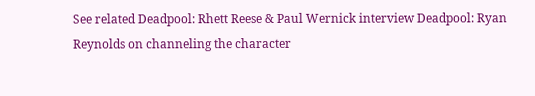See related Deadpool: Rhett Reese & Paul Wernick interview Deadpool: Ryan Reynolds on channeling the character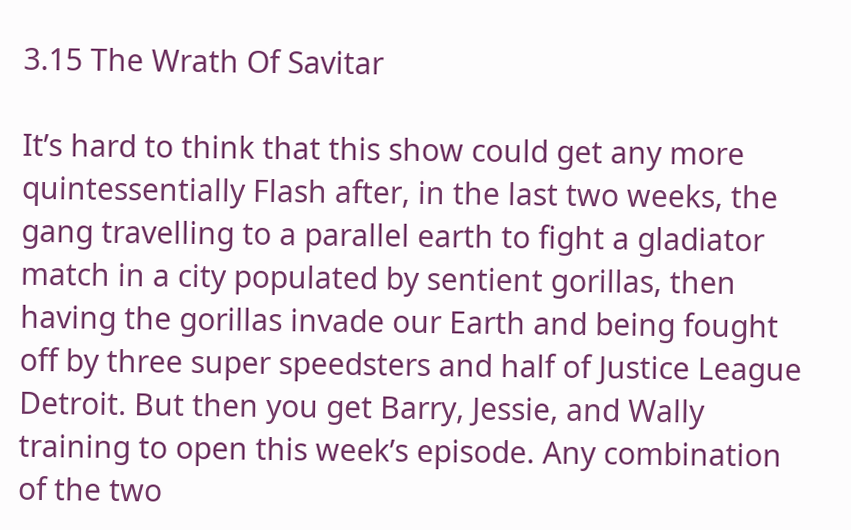3.15 The Wrath Of Savitar

It’s hard to think that this show could get any more quintessentially Flash after, in the last two weeks, the gang travelling to a parallel earth to fight a gladiator match in a city populated by sentient gorillas, then having the gorillas invade our Earth and being fought off by three super speedsters and half of Justice League Detroit. But then you get Barry, Jessie, and Wally training to open this week’s episode. Any combination of the two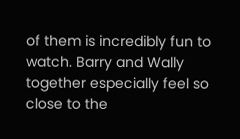of them is incredibly fun to watch. Barry and Wally together especially feel so close to the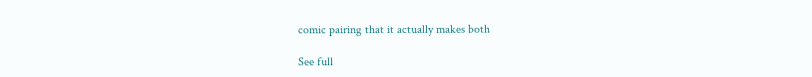comic pairing that it actually makes both

See full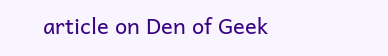article on Den of Geek